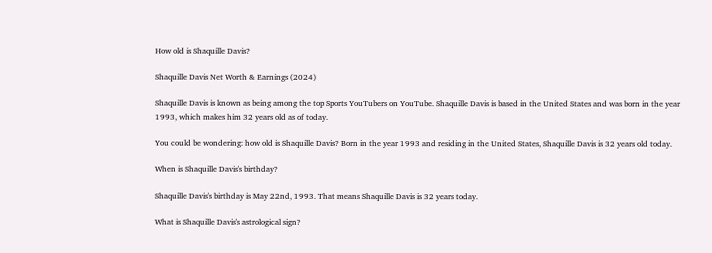How old is Shaquille Davis?

Shaquille Davis Net Worth & Earnings (2024)

Shaquille Davis is known as being among the top Sports YouTubers on YouTube. Shaquille Davis is based in the United States and was born in the year 1993, which makes him 32 years old as of today.

You could be wondering: how old is Shaquille Davis? Born in the year 1993 and residing in the United States, Shaquille Davis is 32 years old today.

When is Shaquille Davis's birthday?

Shaquille Davis's birthday is May 22nd, 1993. That means Shaquille Davis is 32 years today.

What is Shaquille Davis's astrological sign?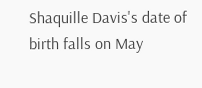Shaquille Davis's date of birth falls on May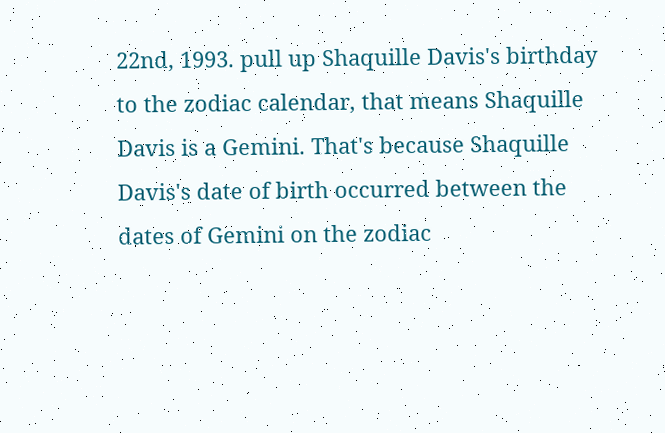22nd, 1993. pull up Shaquille Davis's birthday to the zodiac calendar, that means Shaquille Davis is a Gemini. That's because Shaquille Davis's date of birth occurred between the dates of Gemini on the zodiac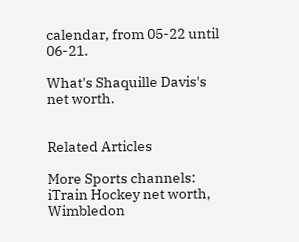calendar, from 05-22 until 06-21.

What's Shaquille Davis's net worth.


Related Articles

More Sports channels: iTrain Hockey net worth, Wimbledon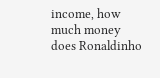income, how much money does Ronaldinho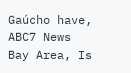Gaúcho have, ABC7 News Bay Area, Is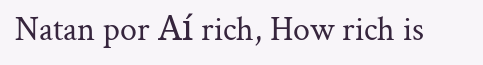Natan por Aí rich, How rich is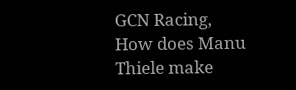GCN Racing, How does Manu Thiele make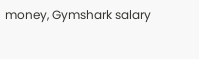money, Gymshark salary